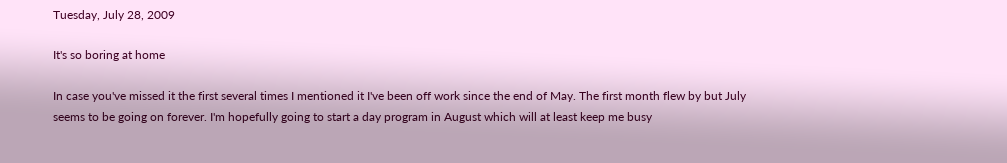Tuesday, July 28, 2009

It's so boring at home

In case you've missed it the first several times I mentioned it I've been off work since the end of May. The first month flew by but July seems to be going on forever. I'm hopefully going to start a day program in August which will at least keep me busy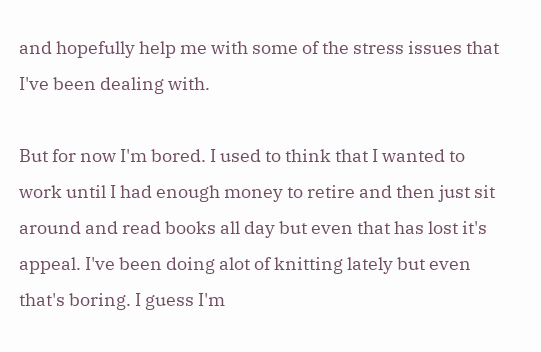and hopefully help me with some of the stress issues that I've been dealing with.

But for now I'm bored. I used to think that I wanted to work until I had enough money to retire and then just sit around and read books all day but even that has lost it's appeal. I've been doing alot of knitting lately but even that's boring. I guess I'm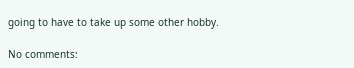going to have to take up some other hobby.

No comments: